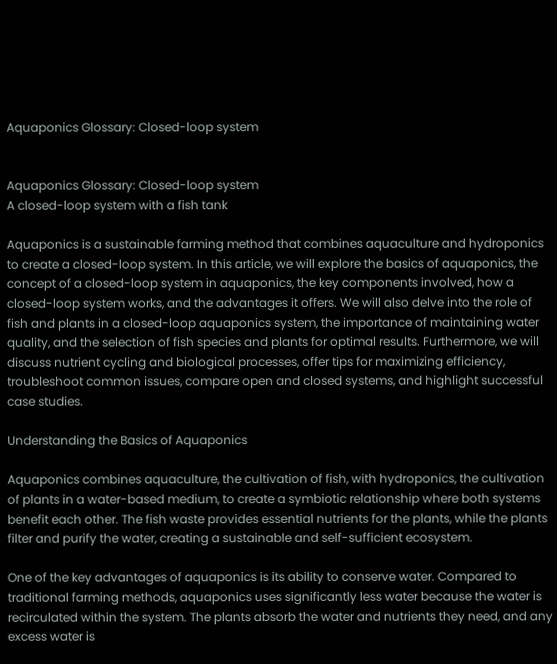Aquaponics Glossary: Closed-loop system


Aquaponics Glossary: Closed-loop system
A closed-loop system with a fish tank

Aquaponics is a sustainable farming method that combines aquaculture and hydroponics to create a closed-loop system. In this article, we will explore the basics of aquaponics, the concept of a closed-loop system in aquaponics, the key components involved, how a closed-loop system works, and the advantages it offers. We will also delve into the role of fish and plants in a closed-loop aquaponics system, the importance of maintaining water quality, and the selection of fish species and plants for optimal results. Furthermore, we will discuss nutrient cycling and biological processes, offer tips for maximizing efficiency, troubleshoot common issues, compare open and closed systems, and highlight successful case studies.

Understanding the Basics of Aquaponics

Aquaponics combines aquaculture, the cultivation of fish, with hydroponics, the cultivation of plants in a water-based medium, to create a symbiotic relationship where both systems benefit each other. The fish waste provides essential nutrients for the plants, while the plants filter and purify the water, creating a sustainable and self-sufficient ecosystem.

One of the key advantages of aquaponics is its ability to conserve water. Compared to traditional farming methods, aquaponics uses significantly less water because the water is recirculated within the system. The plants absorb the water and nutrients they need, and any excess water is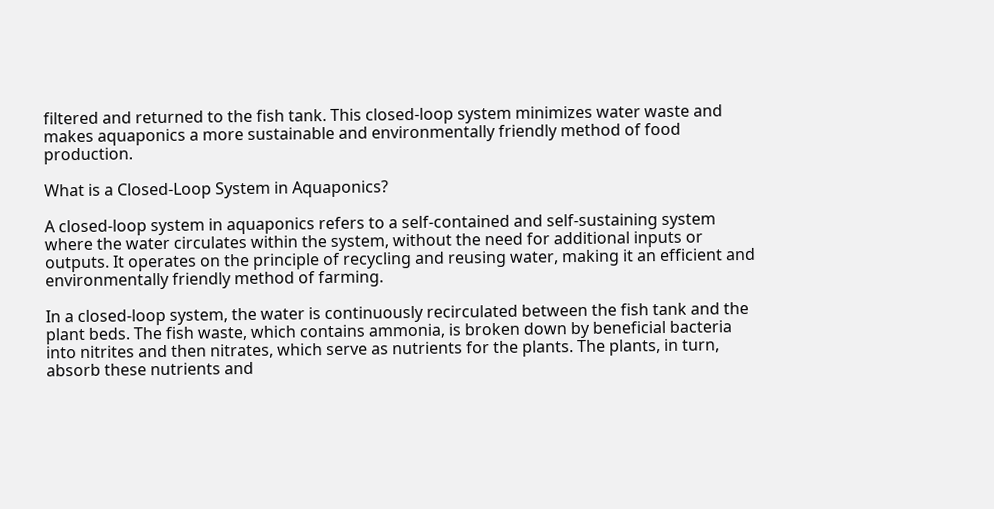filtered and returned to the fish tank. This closed-loop system minimizes water waste and makes aquaponics a more sustainable and environmentally friendly method of food production.

What is a Closed-Loop System in Aquaponics?

A closed-loop system in aquaponics refers to a self-contained and self-sustaining system where the water circulates within the system, without the need for additional inputs or outputs. It operates on the principle of recycling and reusing water, making it an efficient and environmentally friendly method of farming.

In a closed-loop system, the water is continuously recirculated between the fish tank and the plant beds. The fish waste, which contains ammonia, is broken down by beneficial bacteria into nitrites and then nitrates, which serve as nutrients for the plants. The plants, in turn, absorb these nutrients and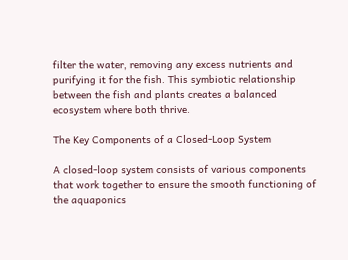filter the water, removing any excess nutrients and purifying it for the fish. This symbiotic relationship between the fish and plants creates a balanced ecosystem where both thrive.

The Key Components of a Closed-Loop System

A closed-loop system consists of various components that work together to ensure the smooth functioning of the aquaponics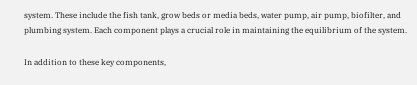system. These include the fish tank, grow beds or media beds, water pump, air pump, biofilter, and plumbing system. Each component plays a crucial role in maintaining the equilibrium of the system.

In addition to these key components,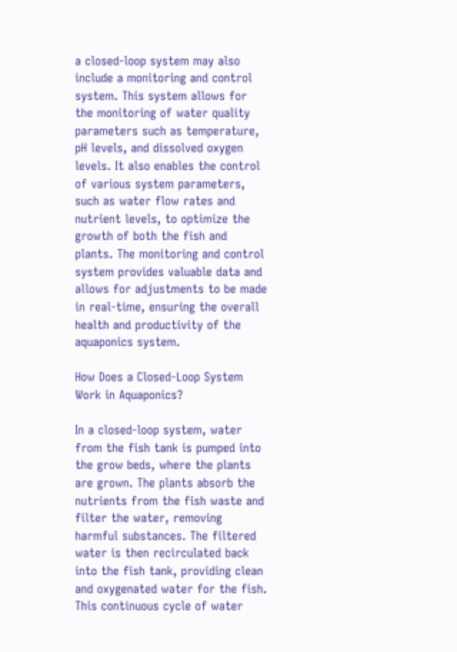a closed-loop system may also include a monitoring and control system. This system allows for the monitoring of water quality parameters such as temperature, pH levels, and dissolved oxygen levels. It also enables the control of various system parameters, such as water flow rates and nutrient levels, to optimize the growth of both the fish and plants. The monitoring and control system provides valuable data and allows for adjustments to be made in real-time, ensuring the overall health and productivity of the aquaponics system.

How Does a Closed-Loop System Work in Aquaponics?

In a closed-loop system, water from the fish tank is pumped into the grow beds, where the plants are grown. The plants absorb the nutrients from the fish waste and filter the water, removing harmful substances. The filtered water is then recirculated back into the fish tank, providing clean and oxygenated water for the fish. This continuous cycle of water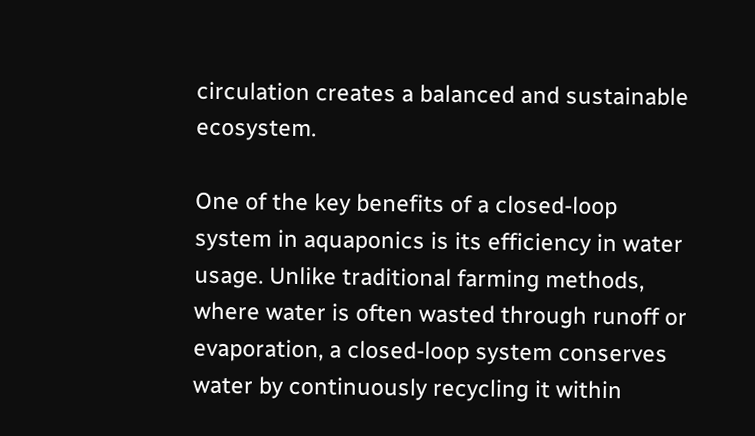circulation creates a balanced and sustainable ecosystem.

One of the key benefits of a closed-loop system in aquaponics is its efficiency in water usage. Unlike traditional farming methods, where water is often wasted through runoff or evaporation, a closed-loop system conserves water by continuously recycling it within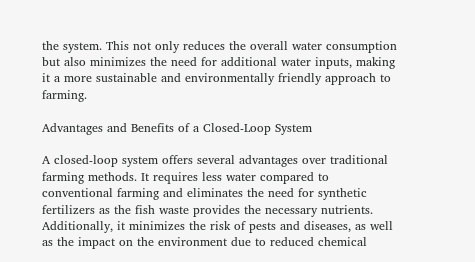the system. This not only reduces the overall water consumption but also minimizes the need for additional water inputs, making it a more sustainable and environmentally friendly approach to farming.

Advantages and Benefits of a Closed-Loop System

A closed-loop system offers several advantages over traditional farming methods. It requires less water compared to conventional farming and eliminates the need for synthetic fertilizers as the fish waste provides the necessary nutrients. Additionally, it minimizes the risk of pests and diseases, as well as the impact on the environment due to reduced chemical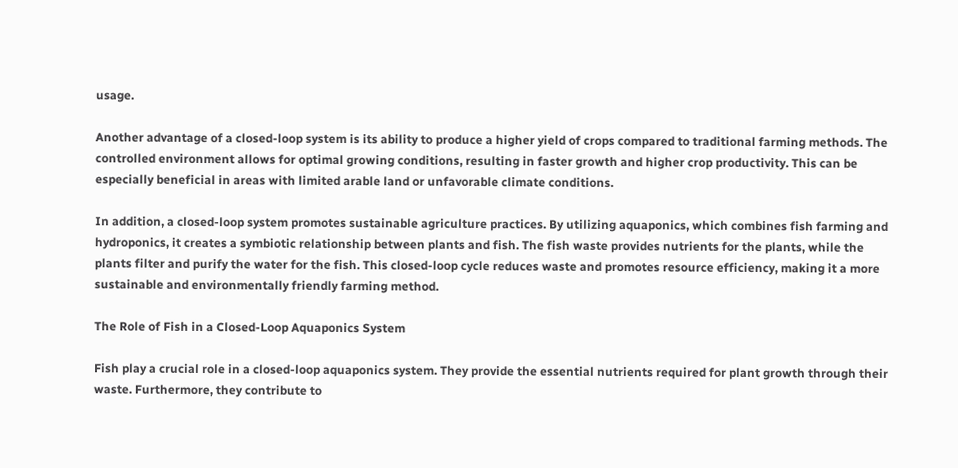usage.

Another advantage of a closed-loop system is its ability to produce a higher yield of crops compared to traditional farming methods. The controlled environment allows for optimal growing conditions, resulting in faster growth and higher crop productivity. This can be especially beneficial in areas with limited arable land or unfavorable climate conditions.

In addition, a closed-loop system promotes sustainable agriculture practices. By utilizing aquaponics, which combines fish farming and hydroponics, it creates a symbiotic relationship between plants and fish. The fish waste provides nutrients for the plants, while the plants filter and purify the water for the fish. This closed-loop cycle reduces waste and promotes resource efficiency, making it a more sustainable and environmentally friendly farming method.

The Role of Fish in a Closed-Loop Aquaponics System

Fish play a crucial role in a closed-loop aquaponics system. They provide the essential nutrients required for plant growth through their waste. Furthermore, they contribute to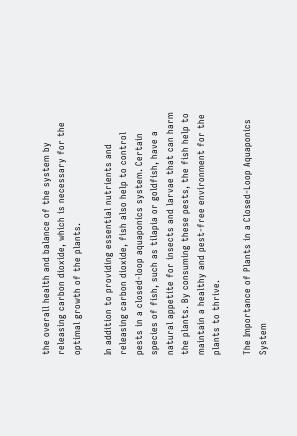the overall health and balance of the system by releasing carbon dioxide, which is necessary for the optimal growth of the plants.

In addition to providing essential nutrients and releasing carbon dioxide, fish also help to control pests in a closed-loop aquaponics system. Certain species of fish, such as tilapia or goldfish, have a natural appetite for insects and larvae that can harm the plants. By consuming these pests, the fish help to maintain a healthy and pest-free environment for the plants to thrive.

The Importance of Plants in a Closed-Loop Aquaponics System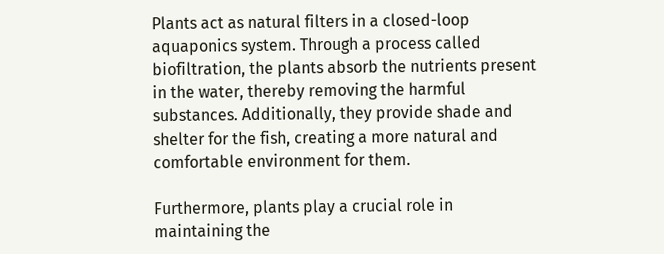Plants act as natural filters in a closed-loop aquaponics system. Through a process called biofiltration, the plants absorb the nutrients present in the water, thereby removing the harmful substances. Additionally, they provide shade and shelter for the fish, creating a more natural and comfortable environment for them.

Furthermore, plants play a crucial role in maintaining the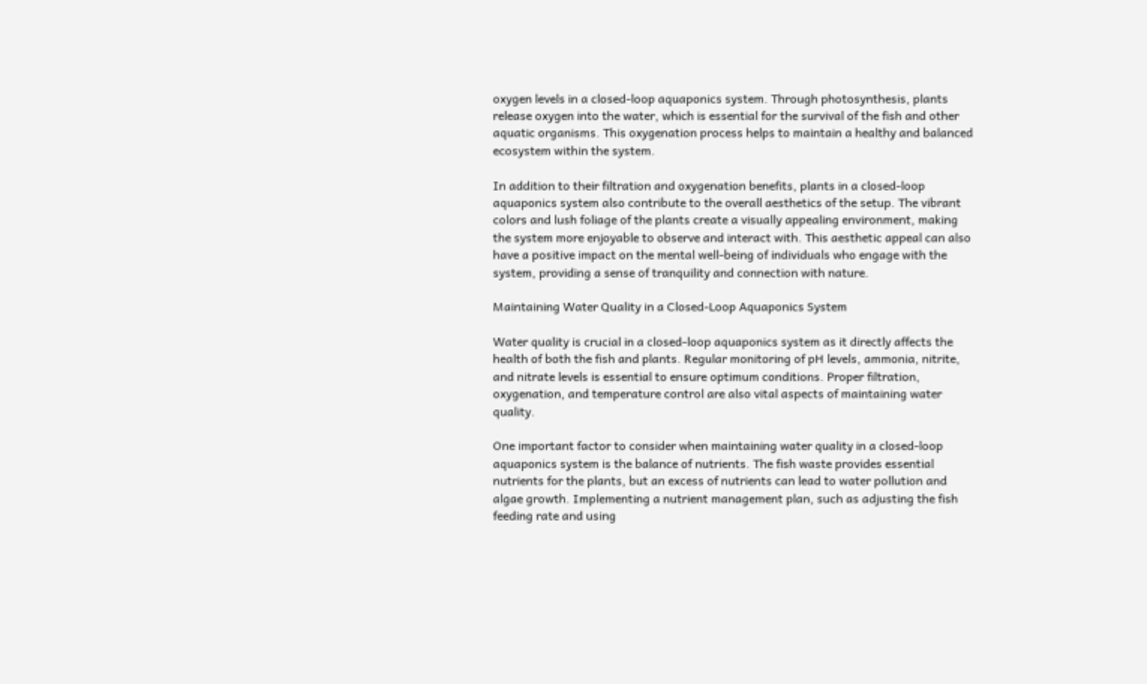oxygen levels in a closed-loop aquaponics system. Through photosynthesis, plants release oxygen into the water, which is essential for the survival of the fish and other aquatic organisms. This oxygenation process helps to maintain a healthy and balanced ecosystem within the system.

In addition to their filtration and oxygenation benefits, plants in a closed-loop aquaponics system also contribute to the overall aesthetics of the setup. The vibrant colors and lush foliage of the plants create a visually appealing environment, making the system more enjoyable to observe and interact with. This aesthetic appeal can also have a positive impact on the mental well-being of individuals who engage with the system, providing a sense of tranquility and connection with nature.

Maintaining Water Quality in a Closed-Loop Aquaponics System

Water quality is crucial in a closed-loop aquaponics system as it directly affects the health of both the fish and plants. Regular monitoring of pH levels, ammonia, nitrite, and nitrate levels is essential to ensure optimum conditions. Proper filtration, oxygenation, and temperature control are also vital aspects of maintaining water quality.

One important factor to consider when maintaining water quality in a closed-loop aquaponics system is the balance of nutrients. The fish waste provides essential nutrients for the plants, but an excess of nutrients can lead to water pollution and algae growth. Implementing a nutrient management plan, such as adjusting the fish feeding rate and using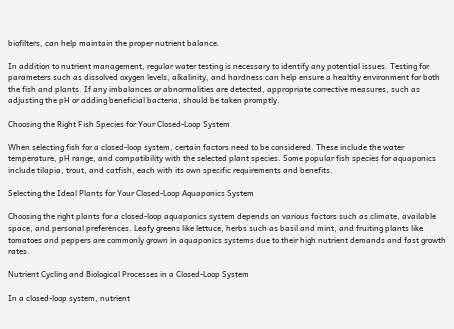biofilters, can help maintain the proper nutrient balance.

In addition to nutrient management, regular water testing is necessary to identify any potential issues. Testing for parameters such as dissolved oxygen levels, alkalinity, and hardness can help ensure a healthy environment for both the fish and plants. If any imbalances or abnormalities are detected, appropriate corrective measures, such as adjusting the pH or adding beneficial bacteria, should be taken promptly.

Choosing the Right Fish Species for Your Closed-Loop System

When selecting fish for a closed-loop system, certain factors need to be considered. These include the water temperature, pH range, and compatibility with the selected plant species. Some popular fish species for aquaponics include tilapia, trout, and catfish, each with its own specific requirements and benefits.

Selecting the Ideal Plants for Your Closed-Loop Aquaponics System

Choosing the right plants for a closed-loop aquaponics system depends on various factors such as climate, available space, and personal preferences. Leafy greens like lettuce, herbs such as basil and mint, and fruiting plants like tomatoes and peppers are commonly grown in aquaponics systems due to their high nutrient demands and fast growth rates.

Nutrient Cycling and Biological Processes in a Closed-Loop System

In a closed-loop system, nutrient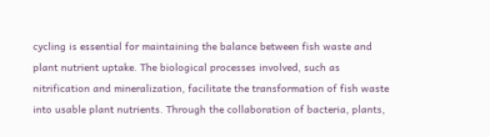cycling is essential for maintaining the balance between fish waste and plant nutrient uptake. The biological processes involved, such as nitrification and mineralization, facilitate the transformation of fish waste into usable plant nutrients. Through the collaboration of bacteria, plants,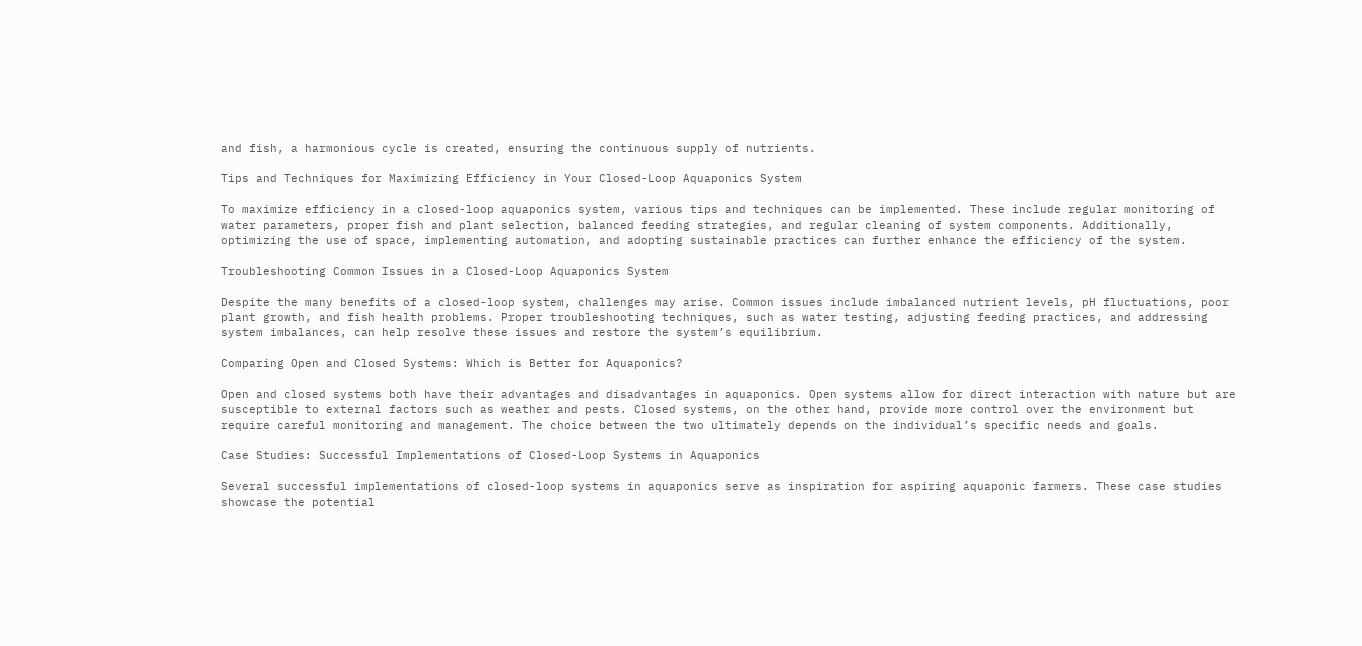and fish, a harmonious cycle is created, ensuring the continuous supply of nutrients.

Tips and Techniques for Maximizing Efficiency in Your Closed-Loop Aquaponics System

To maximize efficiency in a closed-loop aquaponics system, various tips and techniques can be implemented. These include regular monitoring of water parameters, proper fish and plant selection, balanced feeding strategies, and regular cleaning of system components. Additionally, optimizing the use of space, implementing automation, and adopting sustainable practices can further enhance the efficiency of the system.

Troubleshooting Common Issues in a Closed-Loop Aquaponics System

Despite the many benefits of a closed-loop system, challenges may arise. Common issues include imbalanced nutrient levels, pH fluctuations, poor plant growth, and fish health problems. Proper troubleshooting techniques, such as water testing, adjusting feeding practices, and addressing system imbalances, can help resolve these issues and restore the system’s equilibrium.

Comparing Open and Closed Systems: Which is Better for Aquaponics?

Open and closed systems both have their advantages and disadvantages in aquaponics. Open systems allow for direct interaction with nature but are susceptible to external factors such as weather and pests. Closed systems, on the other hand, provide more control over the environment but require careful monitoring and management. The choice between the two ultimately depends on the individual’s specific needs and goals.

Case Studies: Successful Implementations of Closed-Loop Systems in Aquaponics

Several successful implementations of closed-loop systems in aquaponics serve as inspiration for aspiring aquaponic farmers. These case studies showcase the potential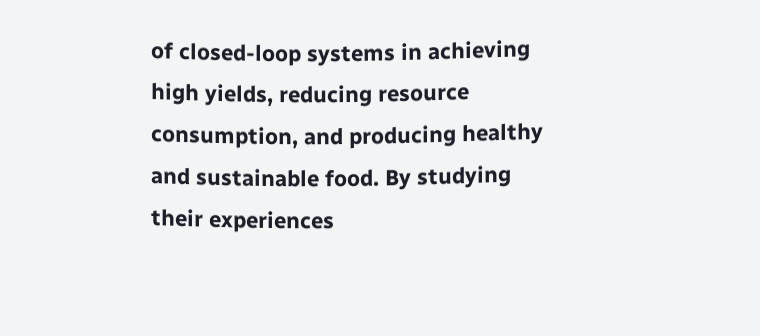of closed-loop systems in achieving high yields, reducing resource consumption, and producing healthy and sustainable food. By studying their experiences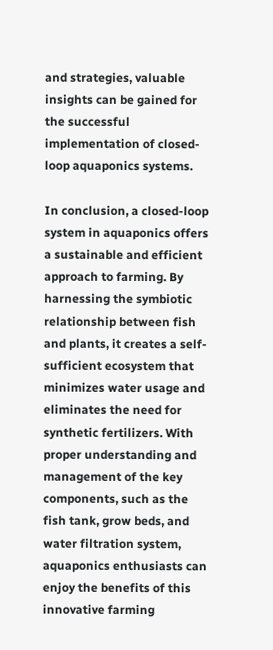and strategies, valuable insights can be gained for the successful implementation of closed-loop aquaponics systems.

In conclusion, a closed-loop system in aquaponics offers a sustainable and efficient approach to farming. By harnessing the symbiotic relationship between fish and plants, it creates a self-sufficient ecosystem that minimizes water usage and eliminates the need for synthetic fertilizers. With proper understanding and management of the key components, such as the fish tank, grow beds, and water filtration system, aquaponics enthusiasts can enjoy the benefits of this innovative farming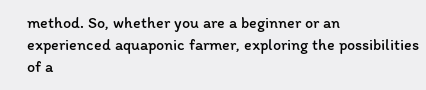method. So, whether you are a beginner or an experienced aquaponic farmer, exploring the possibilities of a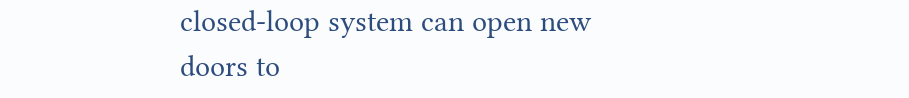closed-loop system can open new doors to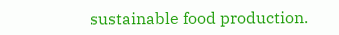sustainable food production.